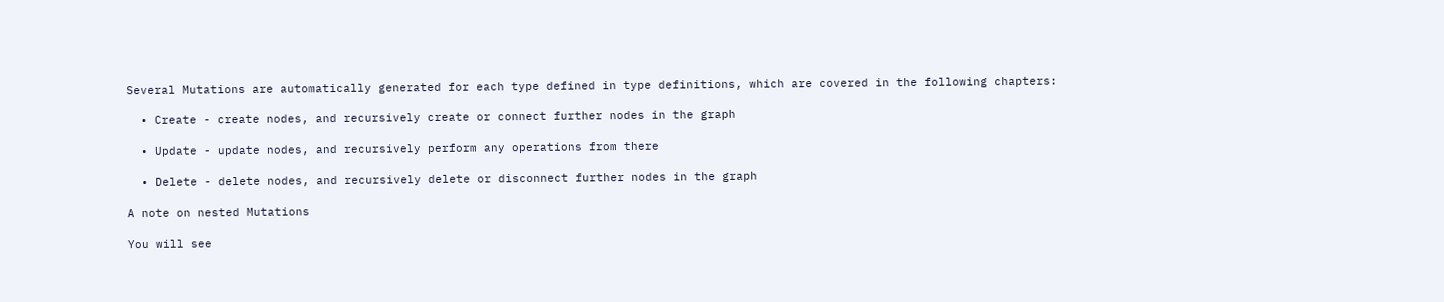Several Mutations are automatically generated for each type defined in type definitions, which are covered in the following chapters:

  • Create - create nodes, and recursively create or connect further nodes in the graph

  • Update - update nodes, and recursively perform any operations from there

  • Delete - delete nodes, and recursively delete or disconnect further nodes in the graph

A note on nested Mutations

You will see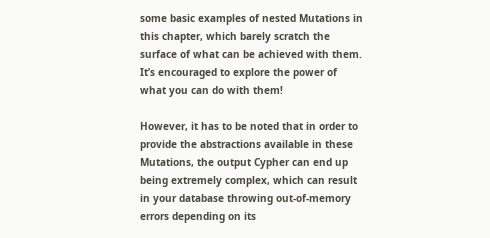some basic examples of nested Mutations in this chapter, which barely scratch the surface of what can be achieved with them. It’s encouraged to explore the power of what you can do with them!

However, it has to be noted that in order to provide the abstractions available in these Mutations, the output Cypher can end up being extremely complex, which can result in your database throwing out-of-memory errors depending on its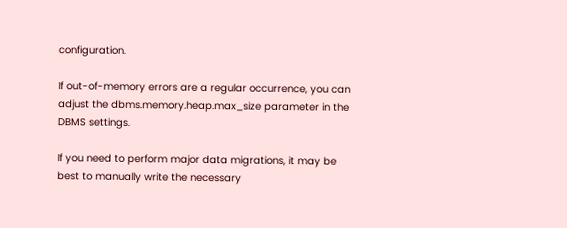configuration.

If out-of-memory errors are a regular occurrence, you can adjust the dbms.memory.heap.max_size parameter in the DBMS settings.

If you need to perform major data migrations, it may be best to manually write the necessary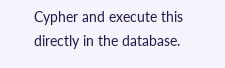Cypher and execute this directly in the database.